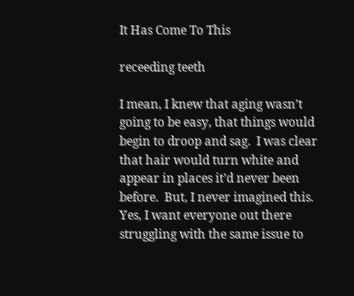It Has Come To This

receeding teeth

I mean, I knew that aging wasn’t going to be easy, that things would begin to droop and sag.  I was clear that hair would turn white and appear in places it’d never been before.  But, I never imagined this.  Yes, I want everyone out there struggling with the same issue to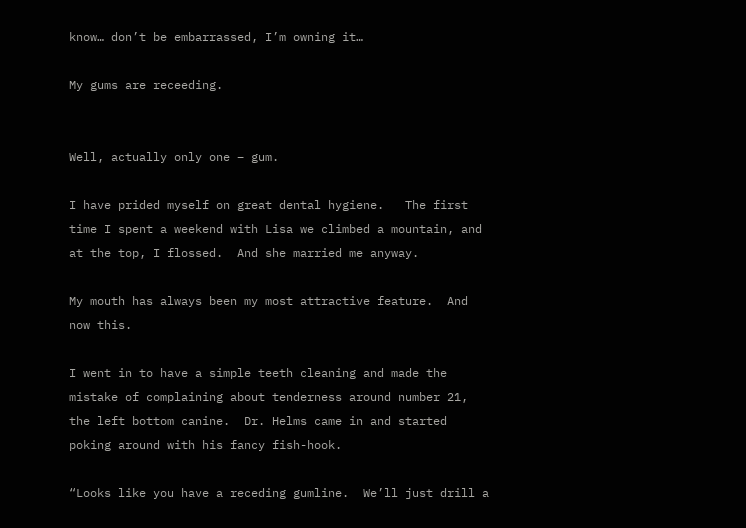know… don’t be embarrassed, I’m owning it…

My gums are receeding.


Well, actually only one – gum.

I have prided myself on great dental hygiene.   The first time I spent a weekend with Lisa we climbed a mountain, and at the top, I flossed.  And she married me anyway.

My mouth has always been my most attractive feature.  And now this.

I went in to have a simple teeth cleaning and made the mistake of complaining about tenderness around number 21, the left bottom canine.  Dr. Helms came in and started poking around with his fancy fish-hook.

“Looks like you have a receding gumline.  We’ll just drill a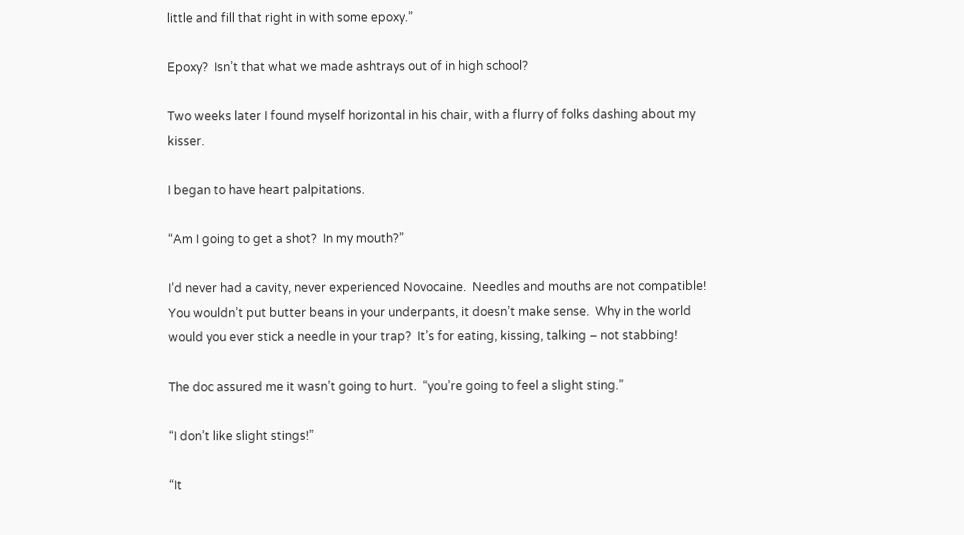little and fill that right in with some epoxy.”

Epoxy?  Isn’t that what we made ashtrays out of in high school?

Two weeks later I found myself horizontal in his chair, with a flurry of folks dashing about my kisser.

I began to have heart palpitations.

“Am I going to get a shot?  In my mouth?”

I’d never had a cavity, never experienced Novocaine.  Needles and mouths are not compatible!  You wouldn’t put butter beans in your underpants, it doesn’t make sense.  Why in the world would you ever stick a needle in your trap?  It’s for eating, kissing, talking – not stabbing!

The doc assured me it wasn’t going to hurt.  “you’re going to feel a slight sting.”

“I don’t like slight stings!”

“It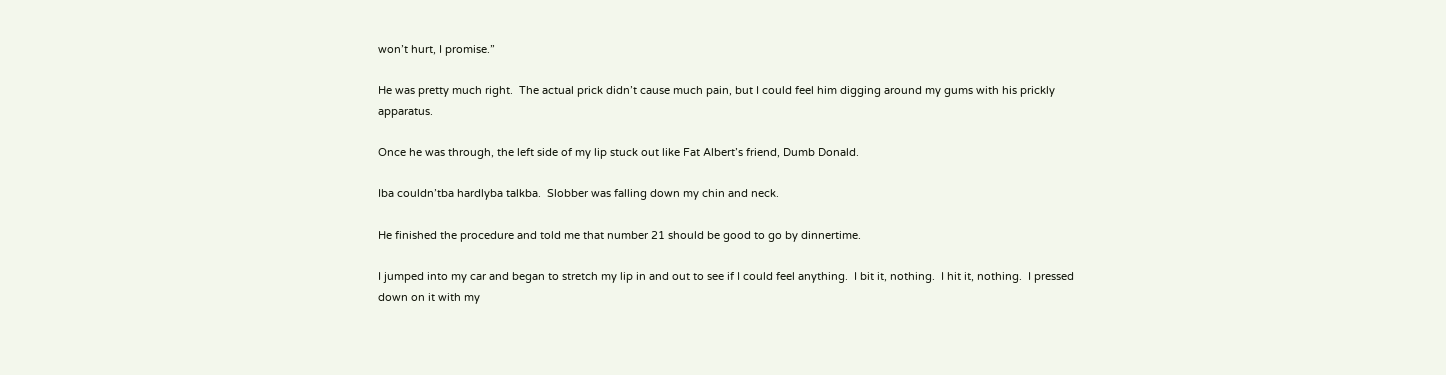won’t hurt, I promise.”

He was pretty much right.  The actual prick didn’t cause much pain, but I could feel him digging around my gums with his prickly apparatus.

Once he was through, the left side of my lip stuck out like Fat Albert’s friend, Dumb Donald.

Iba couldn’tba hardlyba talkba.  Slobber was falling down my chin and neck.

He finished the procedure and told me that number 21 should be good to go by dinnertime.

I jumped into my car and began to stretch my lip in and out to see if I could feel anything.  I bit it, nothing.  I hit it, nothing.  I pressed down on it with my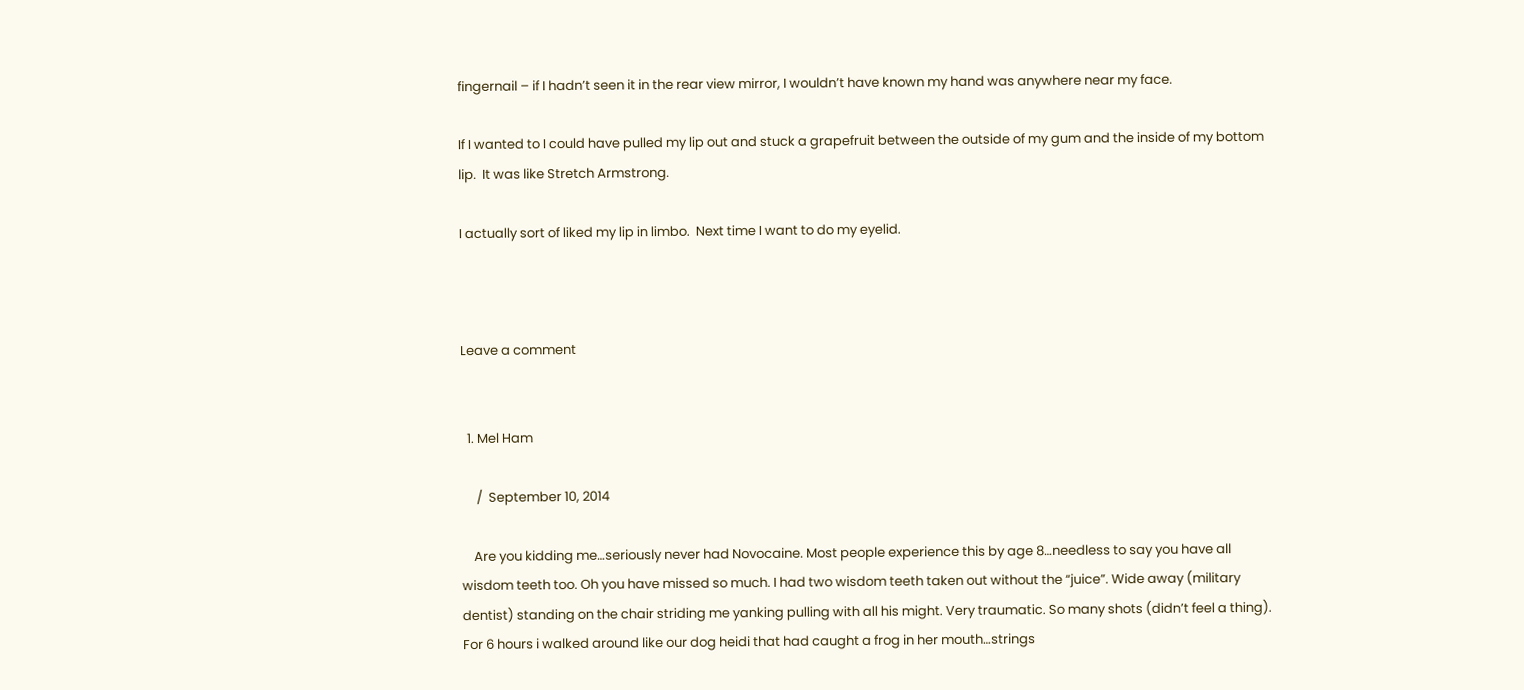fingernail – if I hadn’t seen it in the rear view mirror, I wouldn’t have known my hand was anywhere near my face.

If I wanted to I could have pulled my lip out and stuck a grapefruit between the outside of my gum and the inside of my bottom lip.  It was like Stretch Armstrong.

I actually sort of liked my lip in limbo.  Next time I want to do my eyelid.



Leave a comment


  1. Mel Ham

     /  September 10, 2014

    Are you kidding me…seriously never had Novocaine. Most people experience this by age 8…needless to say you have all wisdom teeth too. Oh you have missed so much. I had two wisdom teeth taken out without the “juice”. Wide away (military dentist) standing on the chair striding me yanking pulling with all his might. Very traumatic. So many shots (didn’t feel a thing). For 6 hours i walked around like our dog heidi that had caught a frog in her mouth…strings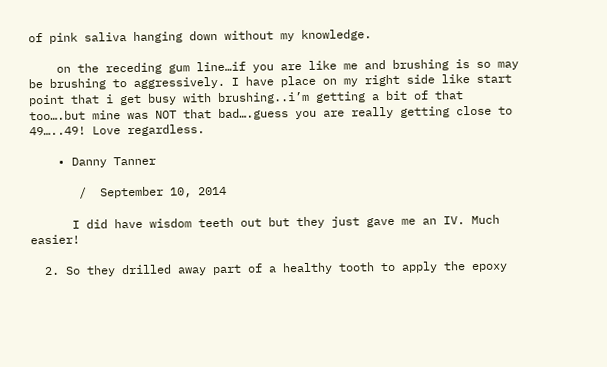of pink saliva hanging down without my knowledge.

    on the receding gum line…if you are like me and brushing is so may be brushing to aggressively. I have place on my right side like start point that i get busy with brushing..i’m getting a bit of that too….but mine was NOT that bad….guess you are really getting close to 49…..49! Love regardless.

    • Danny Tanner

       /  September 10, 2014

      I did have wisdom teeth out but they just gave me an IV. Much easier!

  2. So they drilled away part of a healthy tooth to apply the epoxy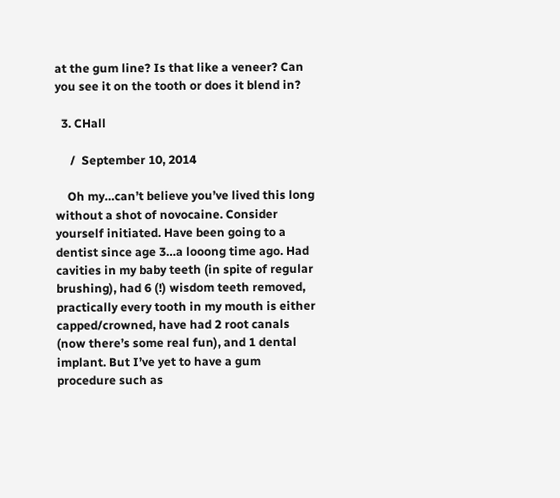at the gum line? Is that like a veneer? Can you see it on the tooth or does it blend in?

  3. CHall

     /  September 10, 2014

    Oh my…can’t believe you’ve lived this long without a shot of novocaine. Consider yourself initiated. Have been going to a dentist since age 3…a looong time ago. Had cavities in my baby teeth (in spite of regular brushing), had 6 (!) wisdom teeth removed, practically every tooth in my mouth is either capped/crowned, have had 2 root canals (now there’s some real fun), and 1 dental implant. But I’ve yet to have a gum procedure such as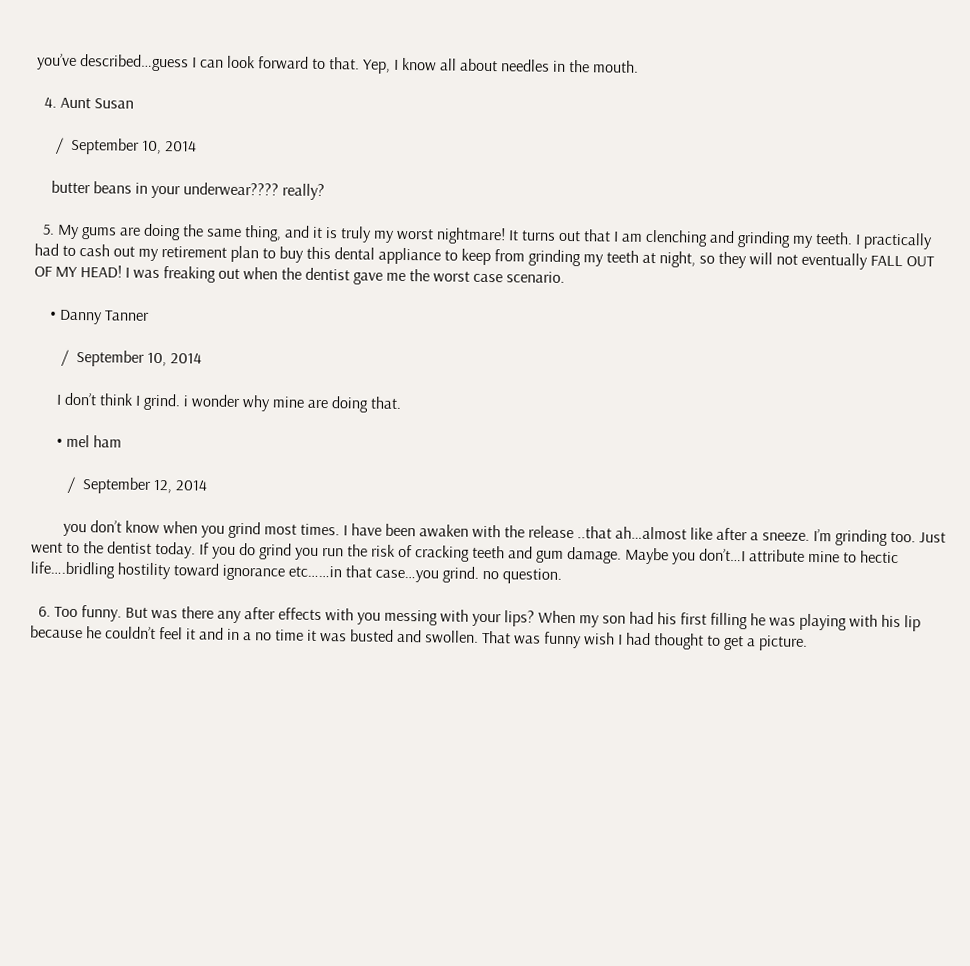you’ve described…guess I can look forward to that. Yep, I know all about needles in the mouth.

  4. Aunt Susan

     /  September 10, 2014

    butter beans in your underwear???? really?

  5. My gums are doing the same thing, and it is truly my worst nightmare! It turns out that I am clenching and grinding my teeth. I practically had to cash out my retirement plan to buy this dental appliance to keep from grinding my teeth at night, so they will not eventually FALL OUT OF MY HEAD! I was freaking out when the dentist gave me the worst case scenario.

    • Danny Tanner

       /  September 10, 2014

      I don’t think I grind. i wonder why mine are doing that.

      • mel ham

         /  September 12, 2014

        you don’t know when you grind most times. I have been awaken with the release ..that ah…almost like after a sneeze. I’m grinding too. Just went to the dentist today. If you do grind you run the risk of cracking teeth and gum damage. Maybe you don’t…I attribute mine to hectic life….bridling hostility toward ignorance etc……in that case…you grind. no question.

  6. Too funny. But was there any after effects with you messing with your lips? When my son had his first filling he was playing with his lip because he couldn’t feel it and in a no time it was busted and swollen. That was funny wish I had thought to get a picture.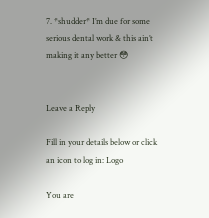7. *shudder* I’m due for some serious dental work & this ain’t making it any better 😳


Leave a Reply

Fill in your details below or click an icon to log in: Logo

You are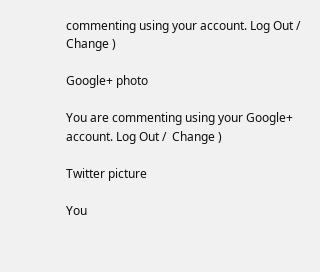commenting using your account. Log Out /  Change )

Google+ photo

You are commenting using your Google+ account. Log Out /  Change )

Twitter picture

You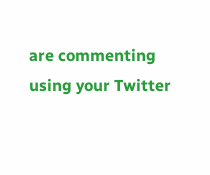are commenting using your Twitter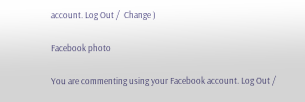account. Log Out /  Change )

Facebook photo

You are commenting using your Facebook account. Log Out /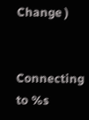Change )


Connecting to %s